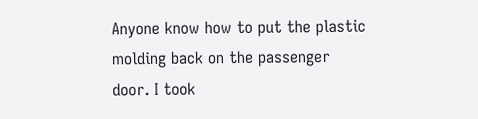Anyone know how to put the plastic molding back on the passenger door. I took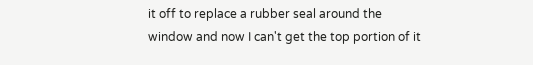it off to replace a rubber seal around the window and now I can't get the top portion of it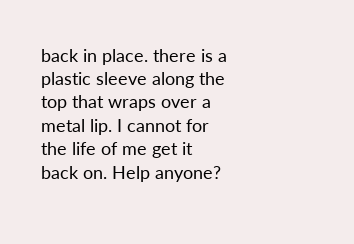back in place. there is a plastic sleeve along the top that wraps over a metal lip. I cannot for the life of me get it back on. Help anyone?